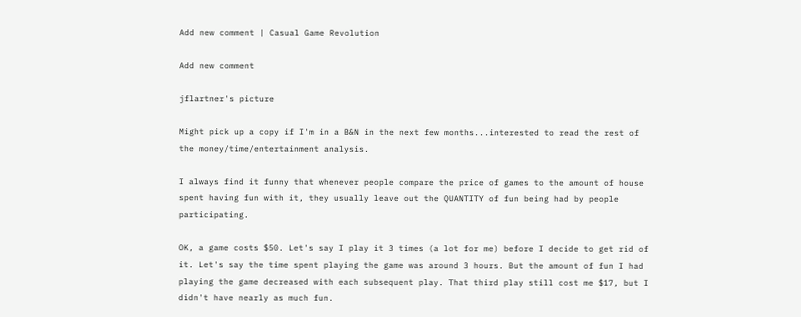Add new comment | Casual Game Revolution

Add new comment

jflartner's picture

Might pick up a copy if I'm in a B&N in the next few months...interested to read the rest of the money/time/entertainment analysis.

I always find it funny that whenever people compare the price of games to the amount of house spent having fun with it, they usually leave out the QUANTITY of fun being had by people participating.

OK, a game costs $50. Let's say I play it 3 times (a lot for me) before I decide to get rid of it. Let's say the time spent playing the game was around 3 hours. But the amount of fun I had playing the game decreased with each subsequent play. That third play still cost me $17, but I didn't have nearly as much fun.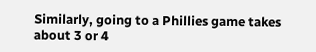Similarly, going to a Phillies game takes about 3 or 4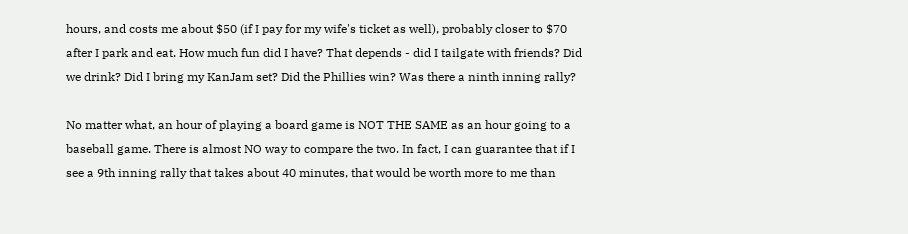hours, and costs me about $50 (if I pay for my wife's ticket as well), probably closer to $70 after I park and eat. How much fun did I have? That depends - did I tailgate with friends? Did we drink? Did I bring my KanJam set? Did the Phillies win? Was there a ninth inning rally?

No matter what, an hour of playing a board game is NOT THE SAME as an hour going to a baseball game. There is almost NO way to compare the two. In fact, I can guarantee that if I see a 9th inning rally that takes about 40 minutes, that would be worth more to me than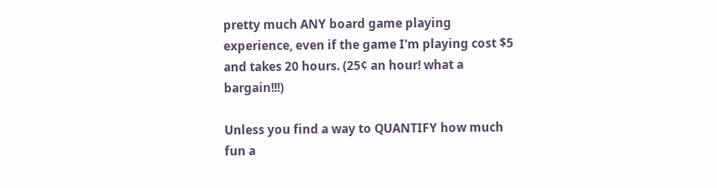pretty much ANY board game playing experience, even if the game I'm playing cost $5 and takes 20 hours. (25¢ an hour! what a bargain!!!)

Unless you find a way to QUANTIFY how much fun a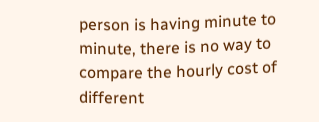person is having minute to minute, there is no way to compare the hourly cost of different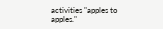activities "apples to apples."